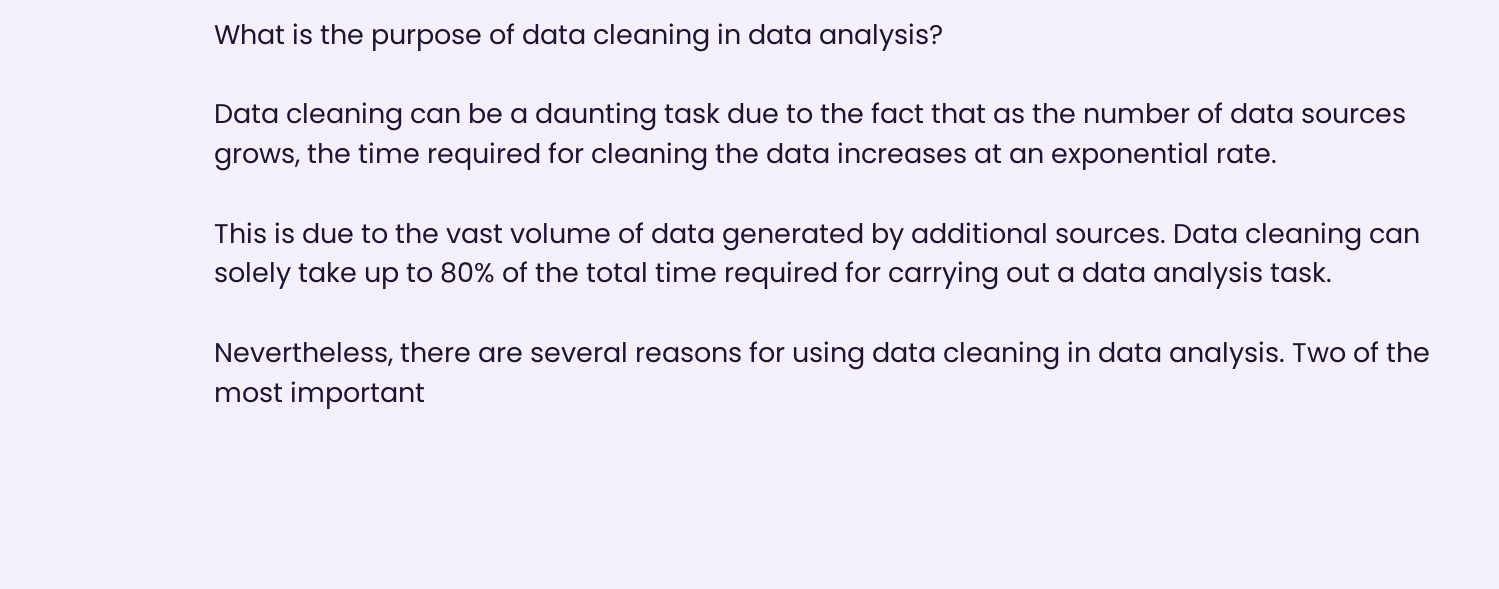What is the purpose of data cleaning in data analysis?

Data cleaning can be a daunting task due to the fact that as the number of data sources grows, the time required for cleaning the data increases at an exponential rate.

This is due to the vast volume of data generated by additional sources. Data cleaning can solely take up to 80% of the total time required for carrying out a data analysis task.

Nevertheless, there are several reasons for using data cleaning in data analysis. Two of the most important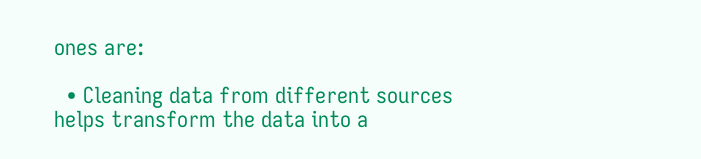ones are:

  • Cleaning data from different sources helps transform the data into a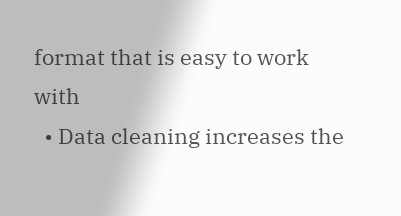format that is easy to work with
  • Data cleaning increases the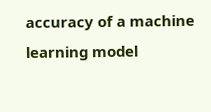accuracy of a machine learning model